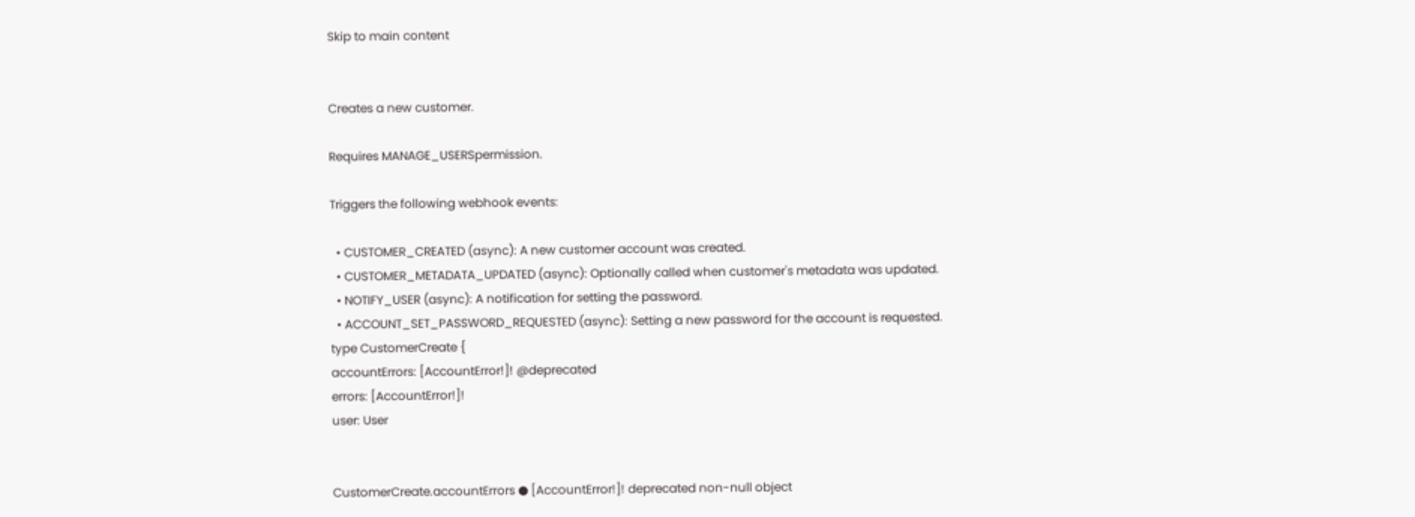Skip to main content


Creates a new customer.

Requires MANAGE_USERSpermission.

Triggers the following webhook events:

  • CUSTOMER_CREATED (async): A new customer account was created.
  • CUSTOMER_METADATA_UPDATED (async): Optionally called when customer's metadata was updated.
  • NOTIFY_USER (async): A notification for setting the password.
  • ACCOUNT_SET_PASSWORD_REQUESTED (async): Setting a new password for the account is requested.
type CustomerCreate {
accountErrors: [AccountError!]! @deprecated
errors: [AccountError!]!
user: User


CustomerCreate.accountErrors ● [AccountError!]! deprecated non-null object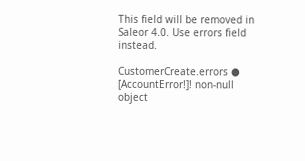This field will be removed in Saleor 4.0. Use errors field instead.

CustomerCreate.errors ● [AccountError!]! non-null object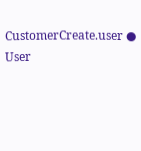CustomerCreate.user ● User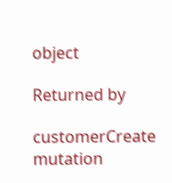object

Returned by

customerCreate mutation